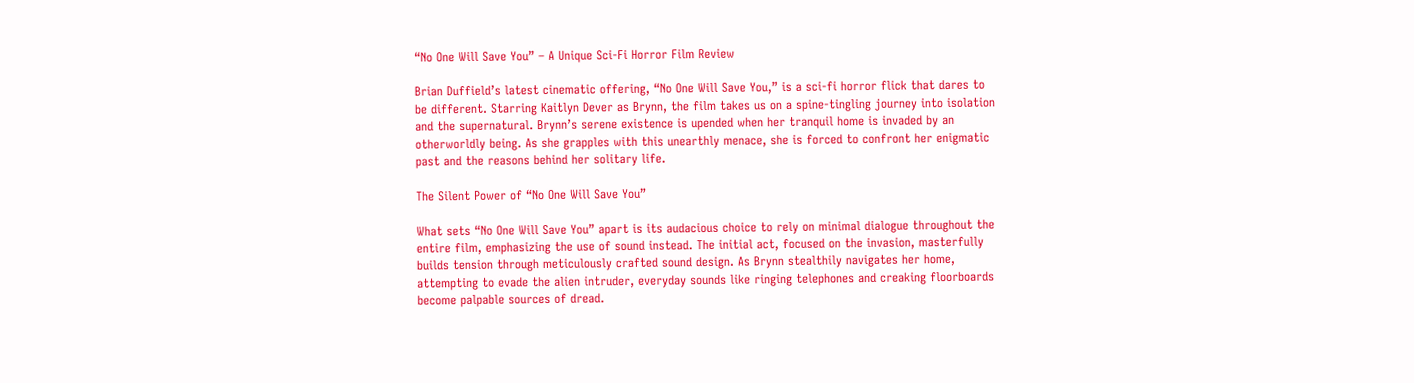“No One Will Save You” – A Unique Sci-Fi Horror Film Review

Brian Duffield’s latest cinematic offering, “No One Will Save You,” is a sci-fi horror flick that dares to be different. Starring Kaitlyn Dever as Brynn, the film takes us on a spine-tingling journey into isolation and the supernatural. Brynn’s serene existence is upended when her tranquil home is invaded by an otherworldly being. As she grapples with this unearthly menace, she is forced to confront her enigmatic past and the reasons behind her solitary life.

The Silent Power of “No One Will Save You”

What sets “No One Will Save You” apart is its audacious choice to rely on minimal dialogue throughout the entire film, emphasizing the use of sound instead. The initial act, focused on the invasion, masterfully builds tension through meticulously crafted sound design. As Brynn stealthily navigates her home, attempting to evade the alien intruder, everyday sounds like ringing telephones and creaking floorboards become palpable sources of dread.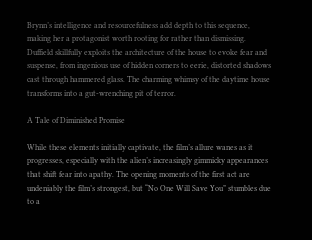Brynn’s intelligence and resourcefulness add depth to this sequence, making her a protagonist worth rooting for rather than dismissing. Duffield skillfully exploits the architecture of the house to evoke fear and suspense, from ingenious use of hidden corners to eerie, distorted shadows cast through hammered glass. The charming whimsy of the daytime house transforms into a gut-wrenching pit of terror.

A Tale of Diminished Promise

While these elements initially captivate, the film’s allure wanes as it progresses, especially with the alien’s increasingly gimmicky appearances that shift fear into apathy. The opening moments of the first act are undeniably the film’s strongest, but “No One Will Save You” stumbles due to a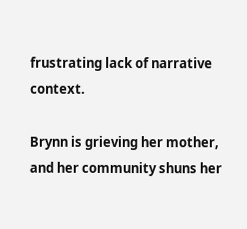frustrating lack of narrative context.

Brynn is grieving her mother, and her community shuns her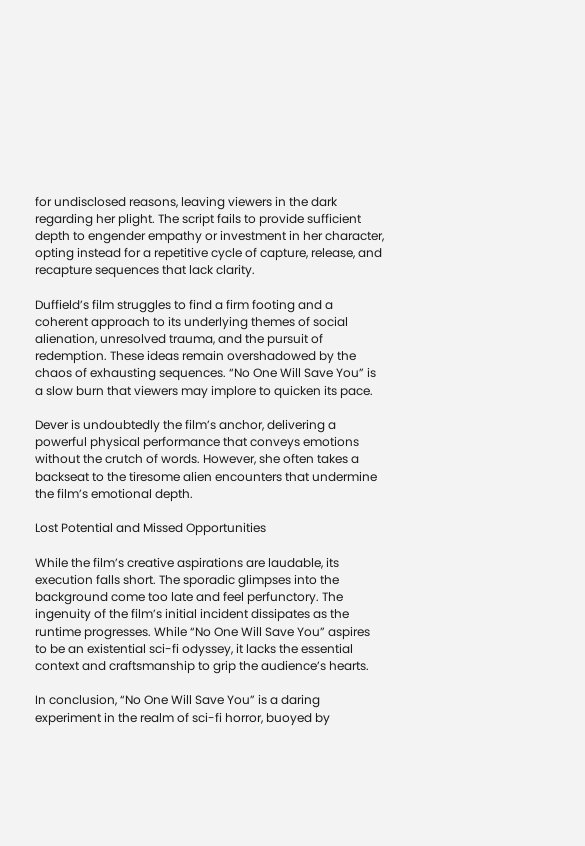for undisclosed reasons, leaving viewers in the dark regarding her plight. The script fails to provide sufficient depth to engender empathy or investment in her character, opting instead for a repetitive cycle of capture, release, and recapture sequences that lack clarity.

Duffield’s film struggles to find a firm footing and a coherent approach to its underlying themes of social alienation, unresolved trauma, and the pursuit of redemption. These ideas remain overshadowed by the chaos of exhausting sequences. “No One Will Save You” is a slow burn that viewers may implore to quicken its pace.

Dever is undoubtedly the film’s anchor, delivering a powerful physical performance that conveys emotions without the crutch of words. However, she often takes a backseat to the tiresome alien encounters that undermine the film’s emotional depth.

Lost Potential and Missed Opportunities

While the film’s creative aspirations are laudable, its execution falls short. The sporadic glimpses into the background come too late and feel perfunctory. The ingenuity of the film’s initial incident dissipates as the runtime progresses. While “No One Will Save You” aspires to be an existential sci-fi odyssey, it lacks the essential context and craftsmanship to grip the audience’s hearts.

In conclusion, “No One Will Save You” is a daring experiment in the realm of sci-fi horror, buoyed by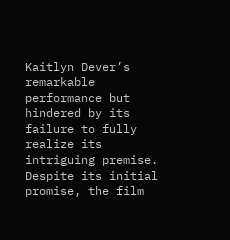Kaitlyn Dever’s remarkable performance but hindered by its failure to fully realize its intriguing premise. Despite its initial promise, the film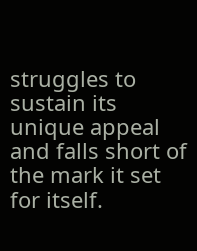struggles to sustain its unique appeal and falls short of the mark it set for itself.